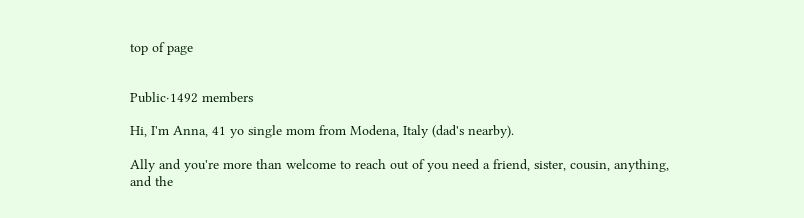top of page


Public·1492 members

Hi, I'm Anna, 41 yo single mom from Modena, Italy (dad's nearby).

Ally and you're more than welcome to reach out of you need a friend, sister, cousin, anything, and the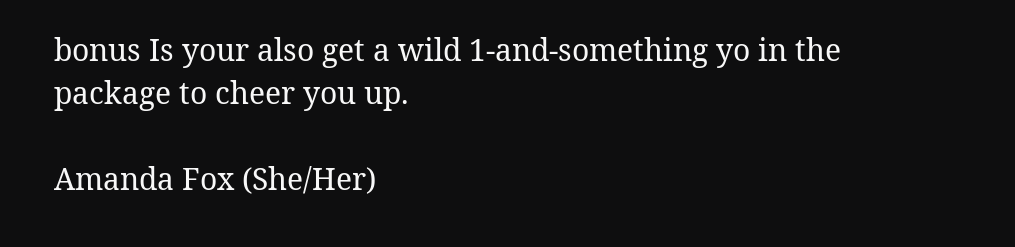bonus Is your also get a wild 1-and-something yo in the package to cheer you up.

Amanda Fox (She/Her)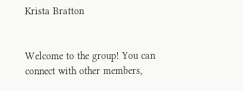Krista Bratton


Welcome to the group! You can connect with other members,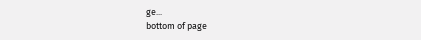ge...
bottom of page